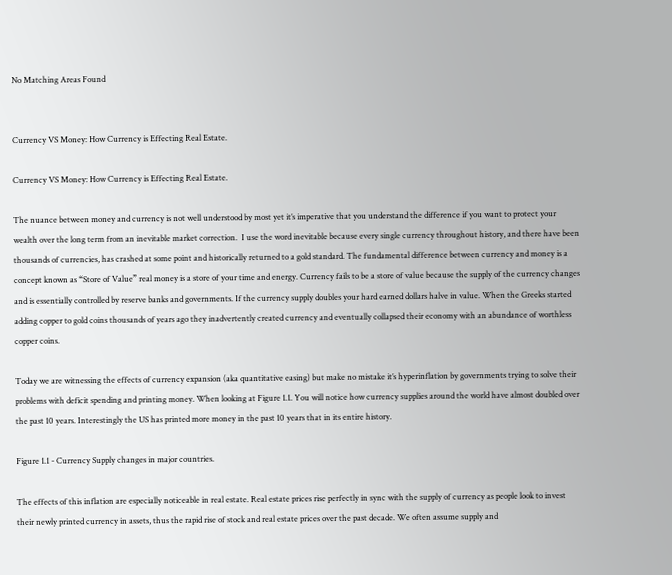No Matching Areas Found


Currency VS Money: How Currency is Effecting Real Estate.

Currency VS Money: How Currency is Effecting Real Estate.

The nuance between money and currency is not well understood by most yet it’s imperative that you understand the difference if you want to protect your wealth over the long term from an inevitable market correction.  I use the word inevitable because every single currency throughout history, and there have been thousands of currencies, has crashed at some point and historically returned to a gold standard. The fundamental difference between currency and money is a concept known as “Store of Value” real money is a store of your time and energy. Currency fails to be a store of value because the supply of the currency changes and is essentially controlled by reserve banks and governments. If the currency supply doubles your hard earned dollars halve in value. When the Greeks started adding copper to gold coins thousands of years ago they inadvertently created currency and eventually collapsed their economy with an abundance of worthless copper coins.

Today we are witnessing the effects of currency expansion (aka quantitative easing) but make no mistake it’s hyperinflation by governments trying to solve their problems with deficit spending and printing money. When looking at Figure 1.1. You will notice how currency supplies around the world have almost doubled over the past 10 years. Interestingly the US has printed more money in the past 10 years that in its entire history.

Figure 1.1 - Currency Supply changes in major countries.

The effects of this inflation are especially noticeable in real estate. Real estate prices rise perfectly in sync with the supply of currency as people look to invest their newly printed currency in assets, thus the rapid rise of stock and real estate prices over the past decade. We often assume supply and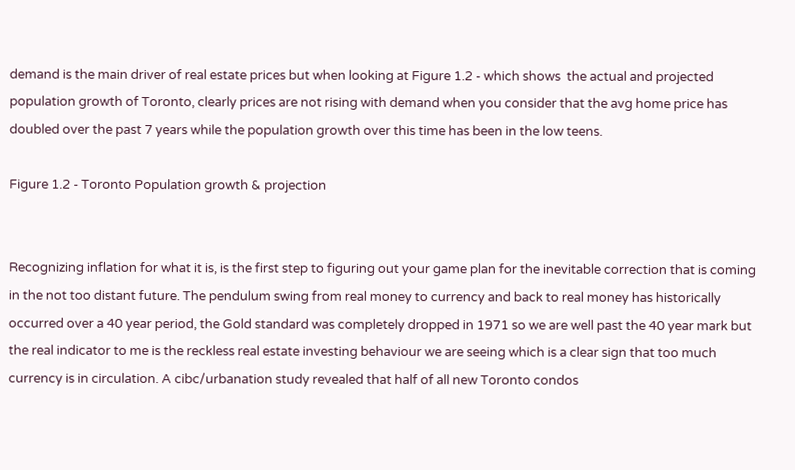demand is the main driver of real estate prices but when looking at Figure 1.2 - which shows  the actual and projected population growth of Toronto, clearly prices are not rising with demand when you consider that the avg home price has doubled over the past 7 years while the population growth over this time has been in the low teens.

Figure 1.2 - Toronto Population growth & projection


Recognizing inflation for what it is, is the first step to figuring out your game plan for the inevitable correction that is coming in the not too distant future. The pendulum swing from real money to currency and back to real money has historically occurred over a 40 year period, the Gold standard was completely dropped in 1971 so we are well past the 40 year mark but the real indicator to me is the reckless real estate investing behaviour we are seeing which is a clear sign that too much currency is in circulation. A cibc/urbanation study revealed that half of all new Toronto condos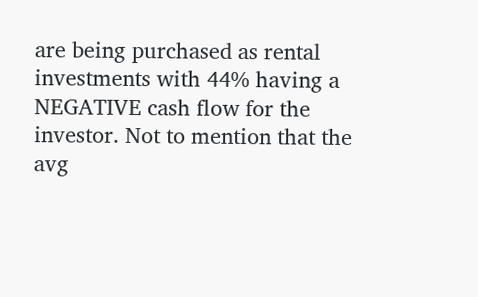are being purchased as rental investments with 44% having a NEGATIVE cash flow for the investor. Not to mention that the avg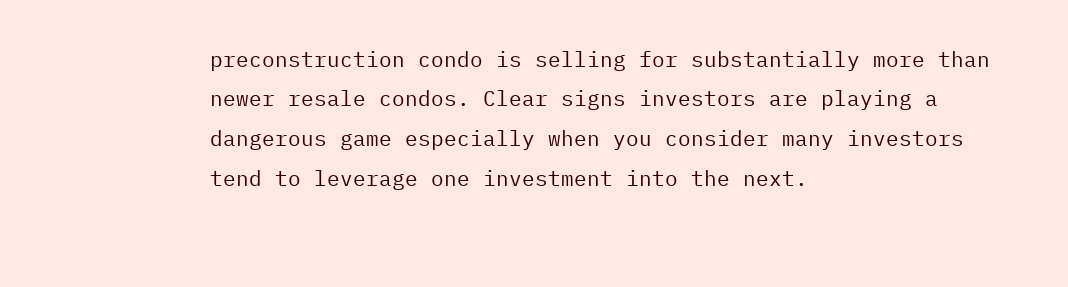preconstruction condo is selling for substantially more than newer resale condos. Clear signs investors are playing a dangerous game especially when you consider many investors tend to leverage one investment into the next.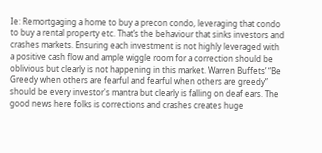Ie: Remortgaging a home to buy a precon condo, leveraging that condo to buy a rental property etc. That’s the behaviour that sinks investors and crashes markets. Ensuring each investment is not highly leveraged with a positive cash flow and ample wiggle room for a correction should be oblivious but clearly is not happening in this market. Warren Buffets’ “Be Greedy when others are fearful and fearful when others are greedy” should be every investor's mantra but clearly is falling on deaf ears. The good news here folks is corrections and crashes creates huge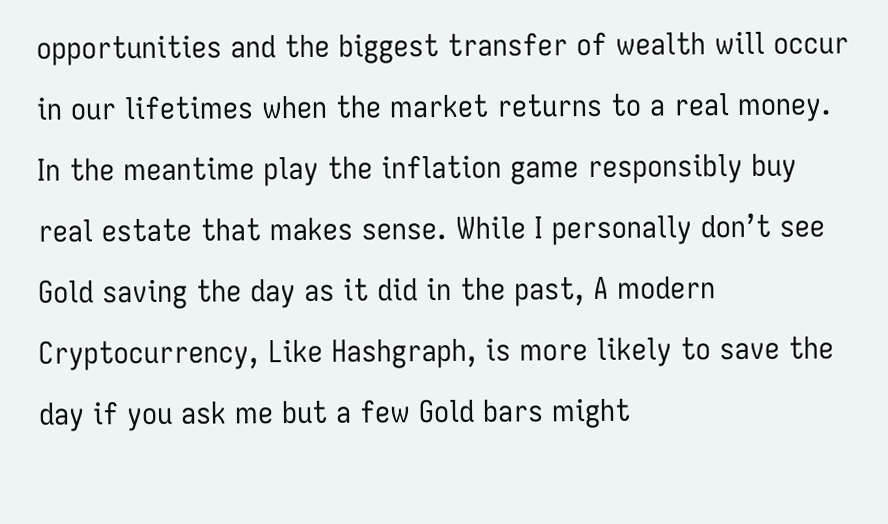opportunities and the biggest transfer of wealth will occur in our lifetimes when the market returns to a real money. In the meantime play the inflation game responsibly buy real estate that makes sense. While I personally don’t see Gold saving the day as it did in the past, A modern Cryptocurrency, Like Hashgraph, is more likely to save the day if you ask me but a few Gold bars might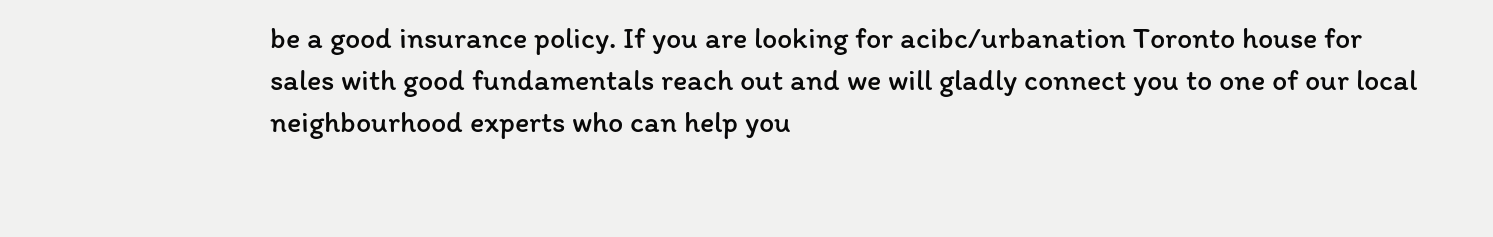be a good insurance policy. If you are looking for acibc/urbanation Toronto house for sales with good fundamentals reach out and we will gladly connect you to one of our local neighbourhood experts who can help you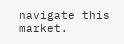navigate this market.